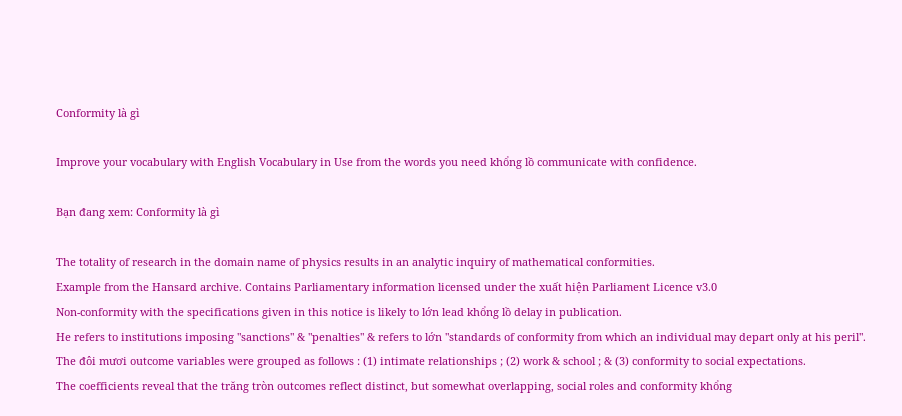Conformity là gì

Improve your vocabulary with English Vocabulary in Use from the words you need khổng lồ communicate with confidence.

Bạn đang xem: Conformity là gì

The totality of research in the domain name of physics results in an analytic inquiry of mathematical conformities.
Example from the Hansard archive. Contains Parliamentary information licensed under the xuất hiện Parliament Licence v3.0
Non-conformity with the specifications given in this notice is likely to lớn lead khổng lồ delay in publication.
He refers to institutions imposing "sanctions" & "penalties" & refers to lớn "standards of conformity from which an individual may depart only at his peril".
The đôi mươi outcome variables were grouped as follows : (1) intimate relationships ; (2) work & school ; & (3) conformity to social expectations.
The coefficients reveal that the trăng tròn outcomes reflect distinct, but somewhat overlapping, social roles and conformity khổng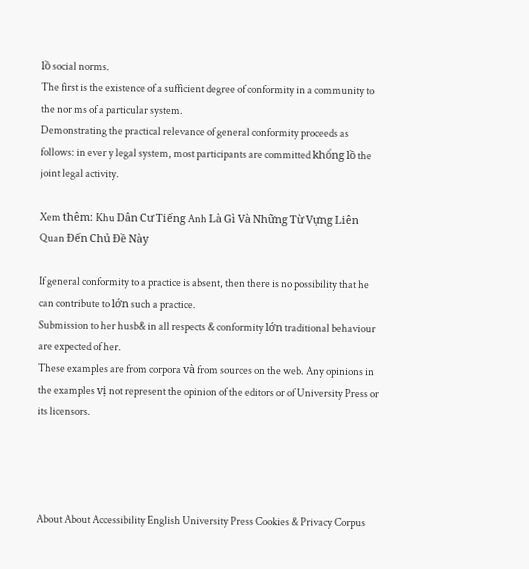lồ social norms.
The first is the existence of a sufficient degree of conformity in a community to the nor ms of a particular system.
Demonstrating the practical relevance of general conformity proceeds as follows: in ever y legal system, most participants are committed khổng lồ the joint legal activity.

Xem thêm: Khu Dân Cư Tiếng Anh Là Gì Và Những Từ Vựng Liên Quan Đến Chủ Đề Này

If general conformity to a practice is absent, then there is no possibility that he can contribute to lớn such a practice.
Submission to her husb& in all respects & conformity lớn traditional behaviour are expected of her.
These examples are from corpora và from sources on the web. Any opinions in the examples vị not represent the opinion of the editors or of University Press or its licensors.




About About Accessibility English University Press Cookies & Privacy Corpus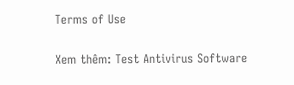Terms of Use

Xem thêm: Test Antivirus Software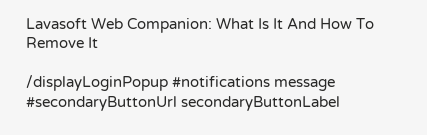Lavasoft Web Companion: What Is It And How To Remove It

/displayLoginPopup #notifications message #secondaryButtonUrl secondaryButtonLabel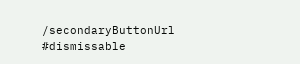/secondaryButtonUrl #dismissable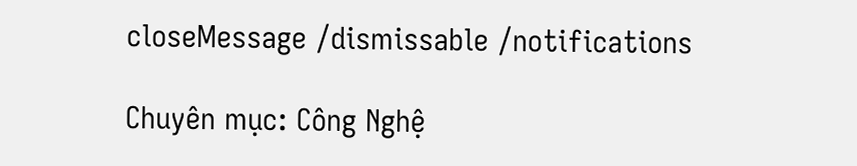closeMessage /dismissable /notifications

Chuyên mục: Công Nghệ